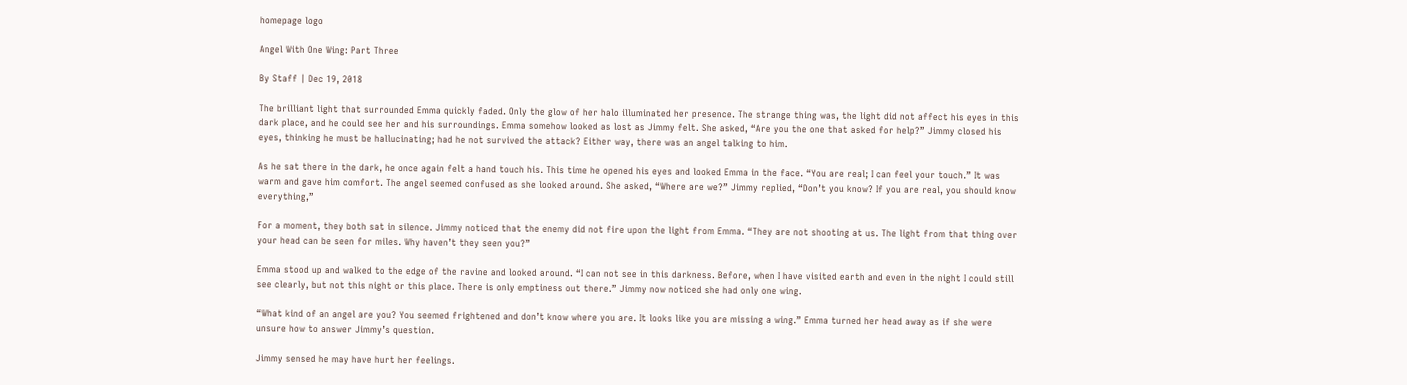homepage logo

Angel With One Wing: Part Three

By Staff | Dec 19, 2018

The brilliant light that surrounded Emma quickly faded. Only the glow of her halo illuminated her presence. The strange thing was, the light did not affect his eyes in this dark place, and he could see her and his surroundings. Emma somehow looked as lost as Jimmy felt. She asked, “Are you the one that asked for help?” Jimmy closed his eyes, thinking he must be hallucinating; had he not survived the attack? Either way, there was an angel talking to him.

As he sat there in the dark, he once again felt a hand touch his. This time he opened his eyes and looked Emma in the face. “You are real; I can feel your touch.” It was warm and gave him comfort. The angel seemed confused as she looked around. She asked, “Where are we?” Jimmy replied, “Don’t you know? If you are real, you should know everything,”

For a moment, they both sat in silence. Jimmy noticed that the enemy did not fire upon the light from Emma. “They are not shooting at us. The light from that thing over your head can be seen for miles. Why haven’t they seen you?”

Emma stood up and walked to the edge of the ravine and looked around. “I can not see in this darkness. Before, when I have visited earth and even in the night I could still see clearly, but not this night or this place. There is only emptiness out there.” Jimmy now noticed she had only one wing.

“What kind of an angel are you? You seemed frightened and don’t know where you are. It looks like you are missing a wing.” Emma turned her head away as if she were unsure how to answer Jimmy’s question.

Jimmy sensed he may have hurt her feelings.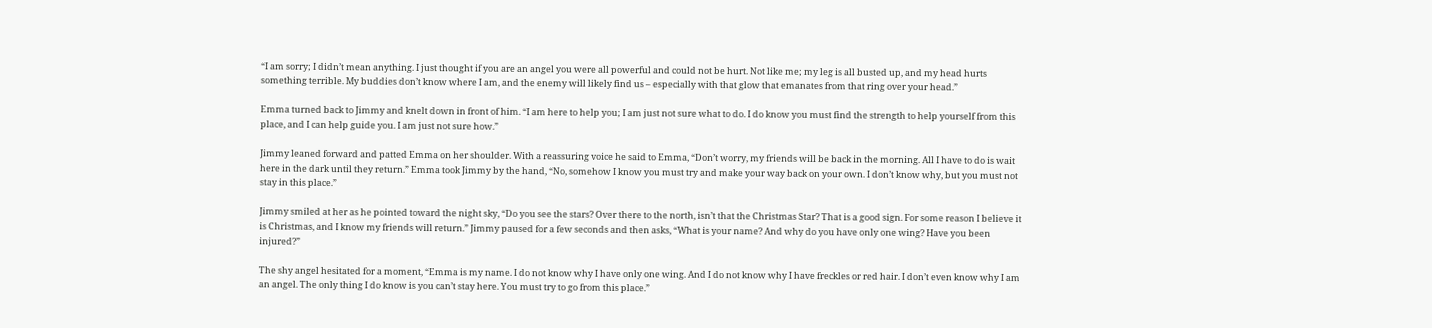“I am sorry; I didn’t mean anything. I just thought if you are an angel you were all powerful and could not be hurt. Not like me; my leg is all busted up, and my head hurts something terrible. My buddies don’t know where I am, and the enemy will likely find us – especially with that glow that emanates from that ring over your head.”

Emma turned back to Jimmy and knelt down in front of him. “I am here to help you; I am just not sure what to do. I do know you must find the strength to help yourself from this place, and I can help guide you. I am just not sure how.”

Jimmy leaned forward and patted Emma on her shoulder. With a reassuring voice he said to Emma, “Don’t worry, my friends will be back in the morning. All I have to do is wait here in the dark until they return.” Emma took Jimmy by the hand, “No, somehow I know you must try and make your way back on your own. I don’t know why, but you must not stay in this place.”

Jimmy smiled at her as he pointed toward the night sky, “Do you see the stars? Over there to the north, isn’t that the Christmas Star? That is a good sign. For some reason I believe it is Christmas, and I know my friends will return.” Jimmy paused for a few seconds and then asks, “What is your name? And why do you have only one wing? Have you been injured?”

The shy angel hesitated for a moment, “Emma is my name. I do not know why I have only one wing. And I do not know why I have freckles or red hair. I don’t even know why I am an angel. The only thing I do know is you can’t stay here. You must try to go from this place.”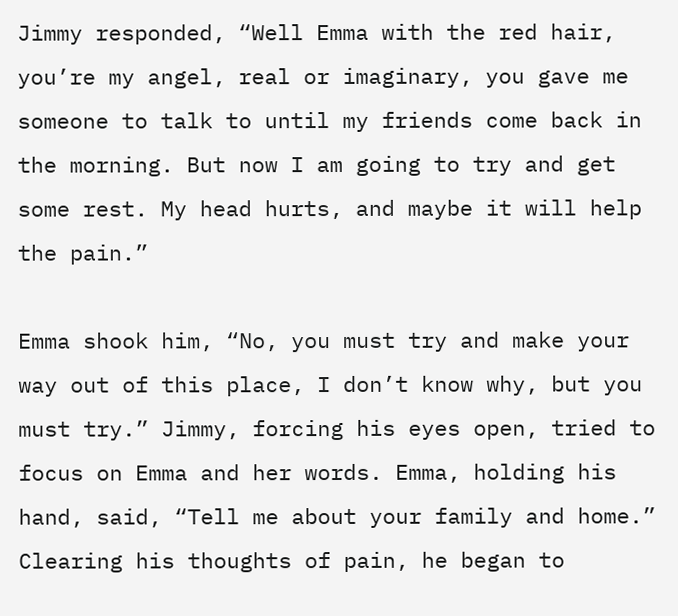Jimmy responded, “Well Emma with the red hair, you’re my angel, real or imaginary, you gave me someone to talk to until my friends come back in the morning. But now I am going to try and get some rest. My head hurts, and maybe it will help the pain.”

Emma shook him, “No, you must try and make your way out of this place, I don’t know why, but you must try.” Jimmy, forcing his eyes open, tried to focus on Emma and her words. Emma, holding his hand, said, “Tell me about your family and home.” Clearing his thoughts of pain, he began to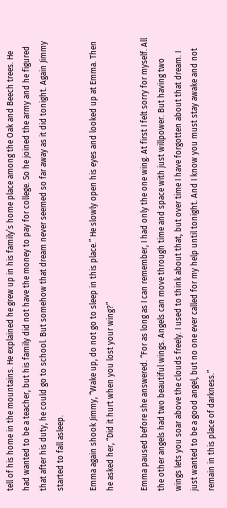tell of his home in the mountains. He explained he grew up in his family’s home place among the Oak and Beech trees. He had wanted to be a teacher, but his family did not have the money to pay for college. So he joined the army and he figured that after his duty, he could go to school. But somehow that dream never seemed so far away as it did tonight. Again Jimmy started to fall asleep.

Emma again shook Jimmy, “Wake up, do not go to sleep in this place.” He slowly open his eyes and looked up at Emma. Then he asked her, “Did it hurt when you lost your wing?”

Emma paused before she answered. “For as long as I can remember, I had only the one wing. At first I felt sorry for myself. All the other angels had two beautiful wings. Angels can move through time and space with just willpower. But having two wings lets you soar above the clouds freely. I used to think about that, but over time I have forgotten about that dream. I just wanted to be a good angel, but no one ever called for my help until tonight. And I know you must stay awake and not remain in this place of darkness.”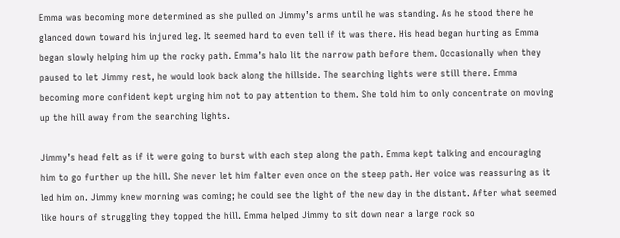Emma was becoming more determined as she pulled on Jimmy’s arms until he was standing. As he stood there he glanced down toward his injured leg. It seemed hard to even tell if it was there. His head began hurting as Emma began slowly helping him up the rocky path. Emma’s halo lit the narrow path before them. Occasionally when they paused to let Jimmy rest, he would look back along the hillside. The searching lights were still there. Emma becoming more confident kept urging him not to pay attention to them. She told him to only concentrate on moving up the hill away from the searching lights.

Jimmy’s head felt as if it were going to burst with each step along the path. Emma kept talking and encouraging him to go further up the hill. She never let him falter even once on the steep path. Her voice was reassuring as it led him on. Jimmy knew morning was coming; he could see the light of the new day in the distant. After what seemed like hours of struggling they topped the hill. Emma helped Jimmy to sit down near a large rock so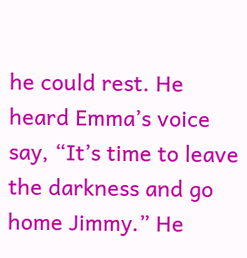he could rest. He heard Emma’s voice say, “It’s time to leave the darkness and go home Jimmy.” He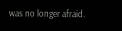was no longer afraid.